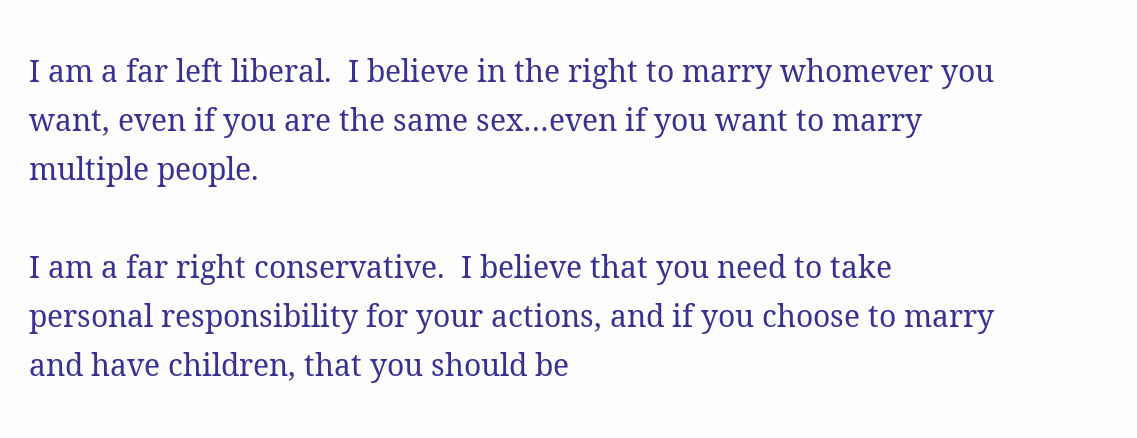I am a far left liberal.  I believe in the right to marry whomever you want, even if you are the same sex…even if you want to marry multiple people.

I am a far right conservative.  I believe that you need to take personal responsibility for your actions, and if you choose to marry and have children, that you should be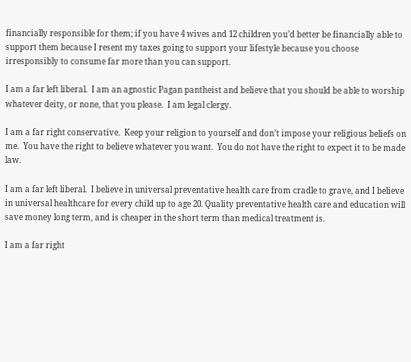financially responsible for them; if you have 4 wives and 12 children you’d better be financially able to support them because I resent my taxes going to support your lifestyle because you choose irresponsibly to consume far more than you can support.

I am a far left liberal.  I am an agnostic Pagan pantheist and believe that you should be able to worship whatever deity, or none, that you please.  I am legal clergy.

I am a far right conservative.  Keep your religion to yourself and don’t impose your religious beliefs on me.  You have the right to believe whatever you want.  You do not have the right to expect it to be made law.

I am a far left liberal.  I believe in universal preventative health care from cradle to grave, and I believe in universal healthcare for every child up to age 20. Quality preventative health care and education will save money long term, and is cheaper in the short term than medical treatment is.

I am a far right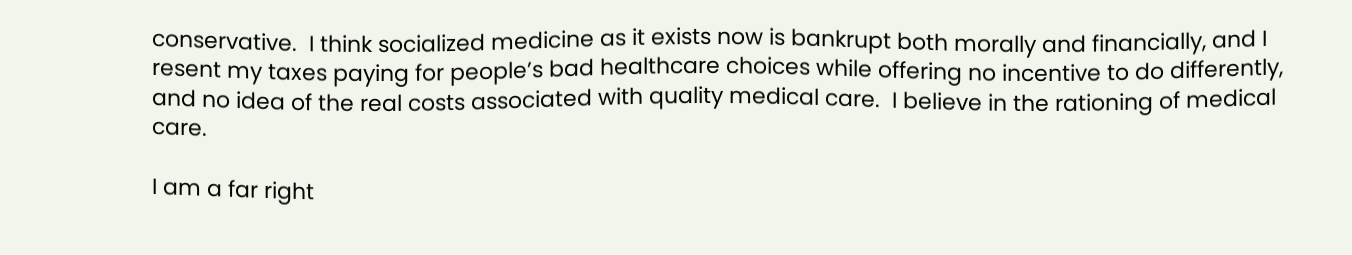conservative.  I think socialized medicine as it exists now is bankrupt both morally and financially, and I resent my taxes paying for people’s bad healthcare choices while offering no incentive to do differently, and no idea of the real costs associated with quality medical care.  I believe in the rationing of medical care.

I am a far right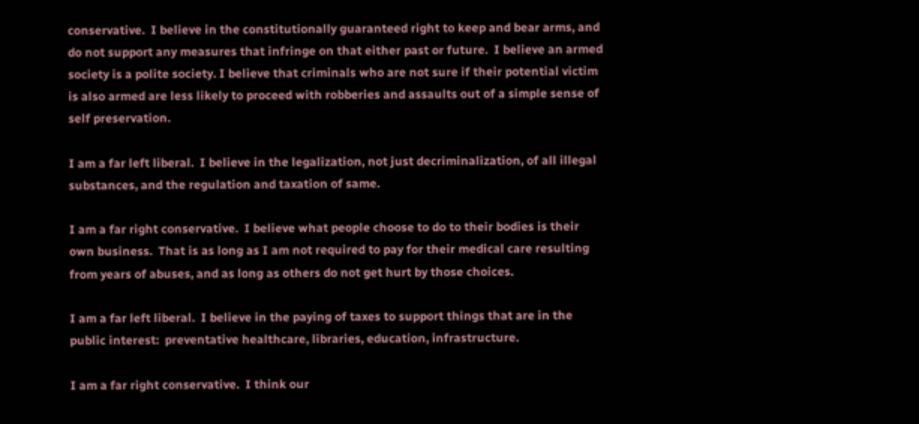conservative.  I believe in the constitutionally guaranteed right to keep and bear arms, and do not support any measures that infringe on that either past or future.  I believe an armed society is a polite society. I believe that criminals who are not sure if their potential victim is also armed are less likely to proceed with robberies and assaults out of a simple sense of self preservation.

I am a far left liberal.  I believe in the legalization, not just decriminalization, of all illegal substances, and the regulation and taxation of same.

I am a far right conservative.  I believe what people choose to do to their bodies is their own business.  That is as long as I am not required to pay for their medical care resulting from years of abuses, and as long as others do not get hurt by those choices.

I am a far left liberal.  I believe in the paying of taxes to support things that are in the public interest:  preventative healthcare, libraries, education, infrastructure.

I am a far right conservative.  I think our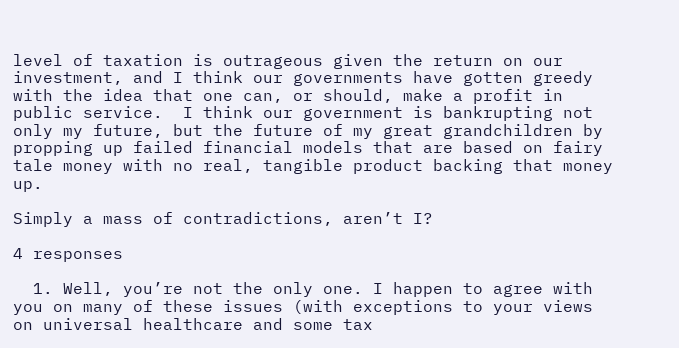level of taxation is outrageous given the return on our investment, and I think our governments have gotten greedy with the idea that one can, or should, make a profit in public service.  I think our government is bankrupting not only my future, but the future of my great grandchildren by propping up failed financial models that are based on fairy tale money with no real, tangible product backing that money up.

Simply a mass of contradictions, aren’t I?

4 responses

  1. Well, you’re not the only one. I happen to agree with you on many of these issues (with exceptions to your views on universal healthcare and some tax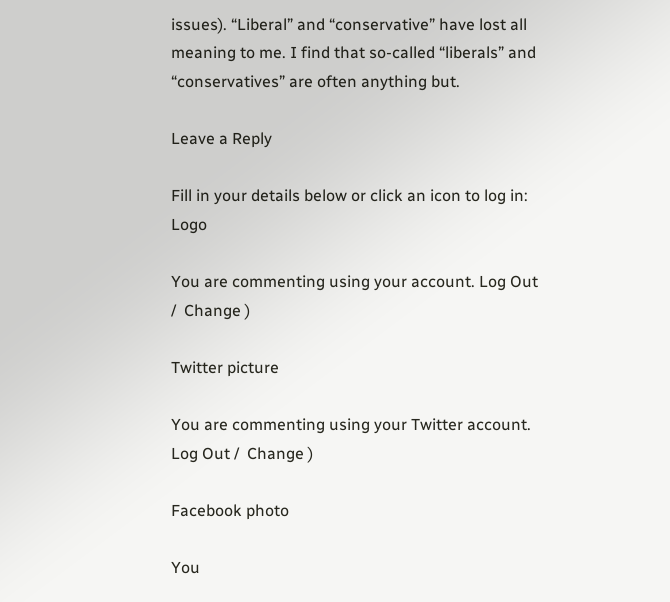issues). “Liberal” and “conservative” have lost all meaning to me. I find that so-called “liberals” and “conservatives” are often anything but.

Leave a Reply

Fill in your details below or click an icon to log in: Logo

You are commenting using your account. Log Out /  Change )

Twitter picture

You are commenting using your Twitter account. Log Out /  Change )

Facebook photo

You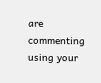are commenting using your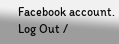Facebook account. Log Out /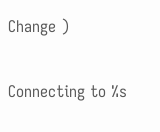Change )

Connecting to %s